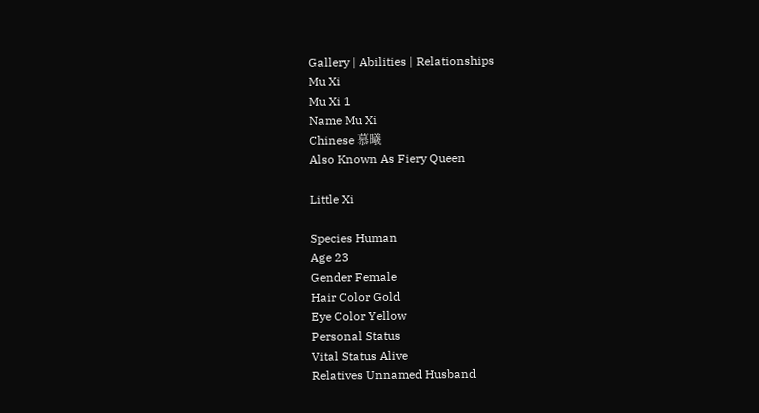Gallery | Abilities | Relationships
Mu Xi
Mu Xi 1
Name Mu Xi
Chinese 慕曦
Also Known As Fiery Queen

Little Xi

Species Human
Age 23
Gender Female
Hair Color Gold
Eye Color Yellow
Personal Status
Vital Status Alive
Relatives Unnamed Husband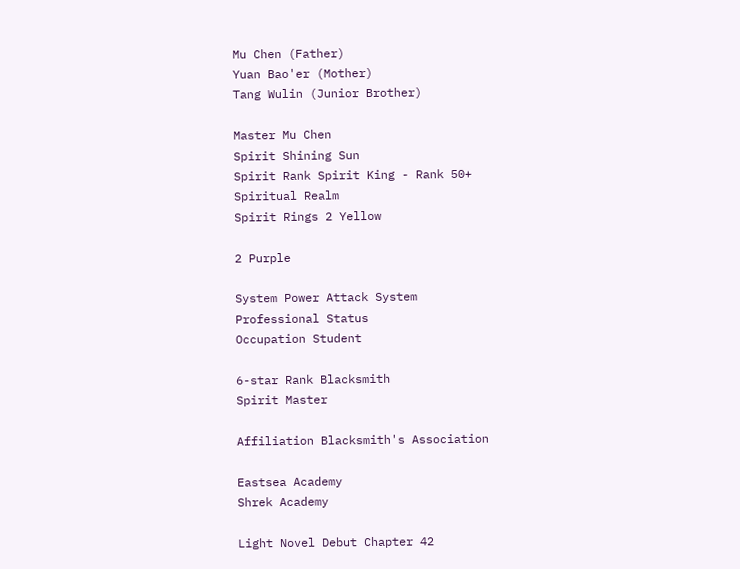Mu Chen (Father)
Yuan Bao'er (Mother)
Tang Wulin (Junior Brother)

Master Mu Chen
Spirit Shining Sun
Spirit Rank Spirit King - Rank 50+
Spiritual Realm
Spirit Rings 2 Yellow

2 Purple

System Power Attack System
Professional Status
Occupation Student

6-star Rank Blacksmith
Spirit Master

Affiliation Blacksmith's Association

Eastsea Academy
Shrek Academy

Light Novel Debut Chapter 42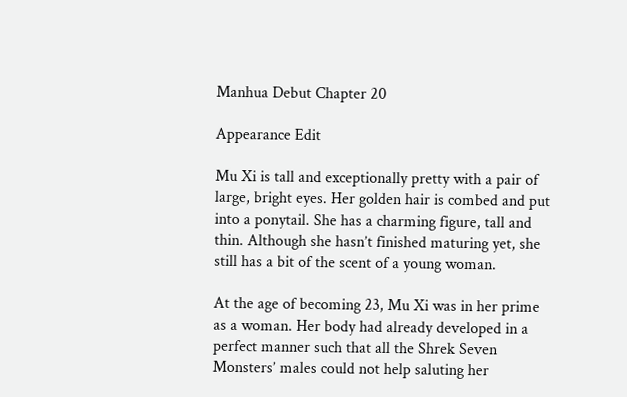Manhua Debut Chapter 20

Appearance Edit

Mu Xi is tall and exceptionally pretty with a pair of large, bright eyes. Her golden hair is combed and put into a ponytail. She has a charming figure, tall and thin. Although she hasn’t finished maturing yet, she still has a bit of the scent of a young woman.

At the age of becoming 23, Mu Xi was in her prime as a woman. Her body had already developed in a perfect manner such that all the Shrek Seven Monsters’ males could not help saluting her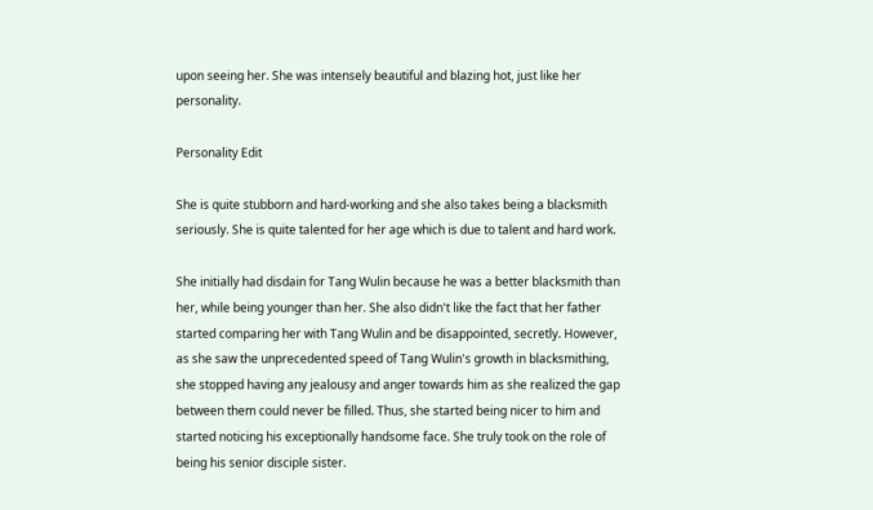upon seeing her. She was intensely beautiful and blazing hot, just like her personality.

Personality Edit

She is quite stubborn and hard-working and she also takes being a blacksmith seriously. She is quite talented for her age which is due to talent and hard work.

She initially had disdain for Tang Wulin because he was a better blacksmith than her, while being younger than her. She also didn't like the fact that her father started comparing her with Tang Wulin and be disappointed, secretly. However, as she saw the unprecedented speed of Tang Wulin's growth in blacksmithing, she stopped having any jealousy and anger towards him as she realized the gap between them could never be filled. Thus, she started being nicer to him and started noticing his exceptionally handsome face. She truly took on the role of being his senior disciple sister.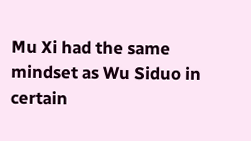Mu Xi had the same mindset as Wu Siduo in certain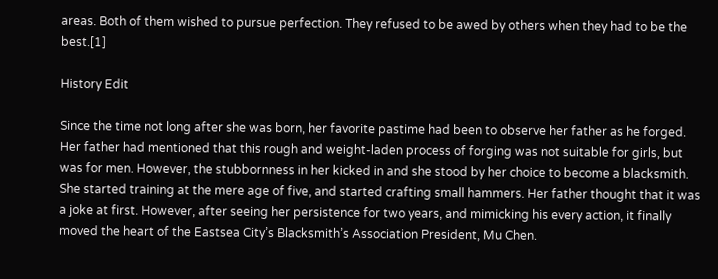areas. Both of them wished to pursue perfection. They refused to be awed by others when they had to be the best.[1]

History Edit

Since the time not long after she was born, her favorite pastime had been to observe her father as he forged. Her father had mentioned that this rough and weight-laden process of forging was not suitable for girls, but was for men. However, the stubbornness in her kicked in and she stood by her choice to become a blacksmith. She started training at the mere age of five, and started crafting small hammers. Her father thought that it was a joke at first. However, after seeing her persistence for two years, and mimicking his every action, it finally moved the heart of the Eastsea City’s Blacksmith’s Association President, Mu Chen.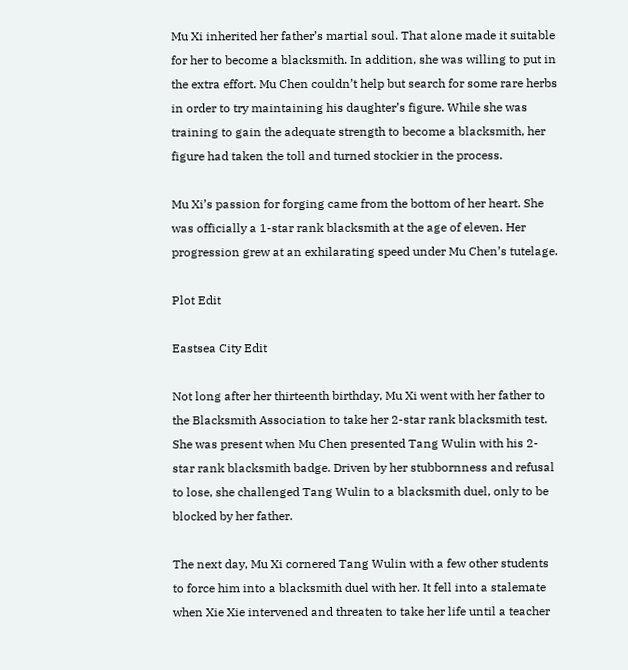Mu Xi inherited her father’s martial soul. That alone made it suitable for her to become a blacksmith. In addition, she was willing to put in the extra effort. Mu Chen couldn’t help but search for some rare herbs in order to try maintaining his daughter’s figure. While she was training to gain the adequate strength to become a blacksmith, her figure had taken the toll and turned stockier in the process.

Mu Xi’s passion for forging came from the bottom of her heart. She was officially a 1-star rank blacksmith at the age of eleven. Her progression grew at an exhilarating speed under Mu Chen’s tutelage.

Plot Edit

Eastsea City Edit

Not long after her thirteenth birthday, Mu Xi went with her father to the Blacksmith Association to take her 2-star rank blacksmith test. She was present when Mu Chen presented Tang Wulin with his 2-star rank blacksmith badge. Driven by her stubbornness and refusal to lose, she challenged Tang Wulin to a blacksmith duel, only to be blocked by her father.

The next day, Mu Xi cornered Tang Wulin with a few other students to force him into a blacksmith duel with her. It fell into a stalemate when Xie Xie intervened and threaten to take her life until a teacher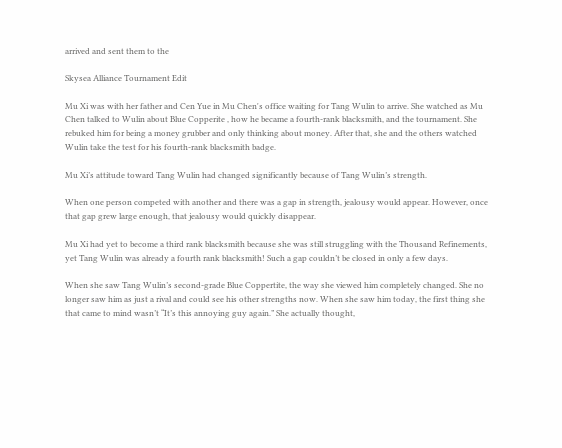arrived and sent them to the

Skysea Alliance Tournament Edit

Mu Xi was with her father and Cen Yue in Mu Chen's office waiting for Tang Wulin to arrive. She watched as Mu Chen talked to Wulin about Blue Copperite , how he became a fourth-rank blacksmith, and the tournament. She rebuked him for being a money grubber and only thinking about money. After that, she and the others watched Wulin take the test for his fourth-rank blacksmith badge.

Mu Xi’s attitude toward Tang Wulin had changed significantly because of Tang Wulin’s strength.

When one person competed with another and there was a gap in strength, jealousy would appear. However, once that gap grew large enough, that jealousy would quickly disappear.

Mu Xi had yet to become a third rank blacksmith because she was still struggling with the Thousand Refinements, yet Tang Wulin was already a fourth rank blacksmith! Such a gap couldn’t be closed in only a few days.

When she saw Tang Wulin’s second-grade Blue Coppertite, the way she viewed him completely changed. She no longer saw him as just a rival and could see his other strengths now. When she saw him today, the first thing she that came to mind wasn’t “It’s this annoying guy again.” She actually thought,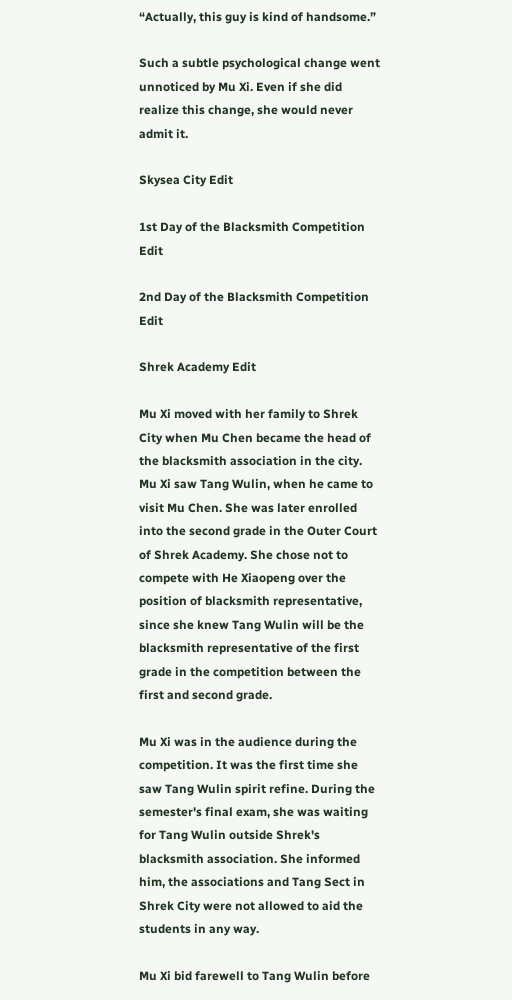“Actually, this guy is kind of handsome.”

Such a subtle psychological change went unnoticed by Mu Xi. Even if she did realize this change, she would never admit it.

Skysea City Edit

1st Day of the Blacksmith Competition Edit

2nd Day of the Blacksmith Competition Edit

Shrek Academy Edit

Mu Xi moved with her family to Shrek City when Mu Chen became the head of the blacksmith association in the city. Mu Xi saw Tang Wulin, when he came to visit Mu Chen. She was later enrolled into the second grade in the Outer Court of Shrek Academy. She chose not to compete with He Xiaopeng over the position of blacksmith representative, since she knew Tang Wulin will be the blacksmith representative of the first grade in the competition between the first and second grade.

Mu Xi was in the audience during the competition. It was the first time she saw Tang Wulin spirit refine. During the semester's final exam, she was waiting for Tang Wulin outside Shrek's blacksmith association. She informed him, the associations and Tang Sect in Shrek City were not allowed to aid the students in any way.

Mu Xi bid farewell to Tang Wulin before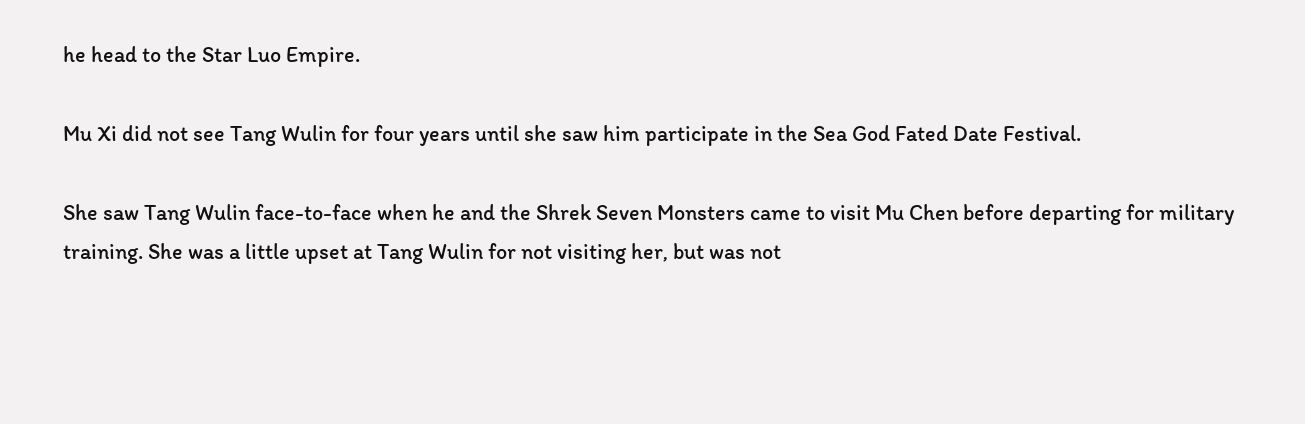he head to the Star Luo Empire.

Mu Xi did not see Tang Wulin for four years until she saw him participate in the Sea God Fated Date Festival.

She saw Tang Wulin face-to-face when he and the Shrek Seven Monsters came to visit Mu Chen before departing for military training. She was a little upset at Tang Wulin for not visiting her, but was not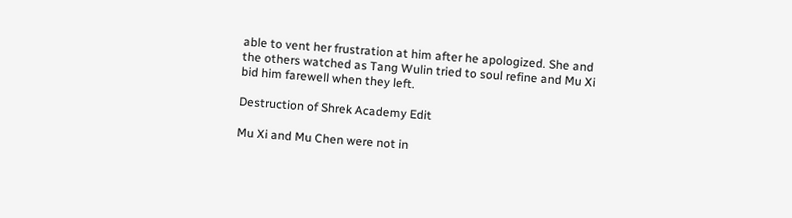able to vent her frustration at him after he apologized. She and the others watched as Tang Wulin tried to soul refine and Mu Xi bid him farewell when they left.

Destruction of Shrek Academy Edit

Mu Xi and Mu Chen were not in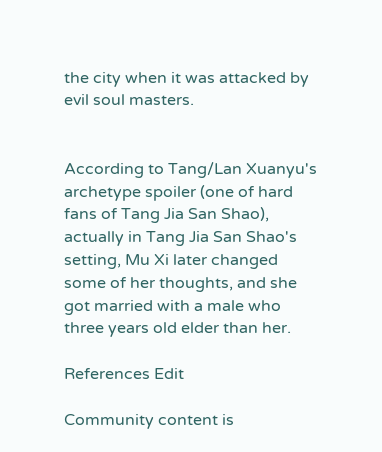the city when it was attacked by evil soul masters.


According to Tang/Lan Xuanyu's archetype spoiler (one of hard fans of Tang Jia San Shao), actually in Tang Jia San Shao's setting, Mu Xi later changed some of her thoughts, and she got married with a male who three years old elder than her.

References Edit

Community content is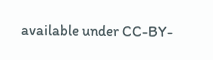available under CC-BY-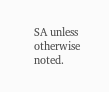SA unless otherwise noted.